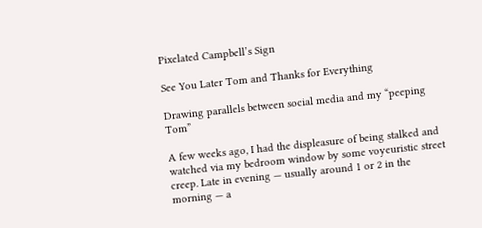Pixelated Campbell’s Sign

See You Later Tom and Thanks for Everything

Drawing parallels between social media and my “peeping Tom”

A few weeks ago, I had the displeasure of being stalked and watched via my bedroom window by some voyeuristic street creep. Late in evening — usually around 1 or 2 in the morning — a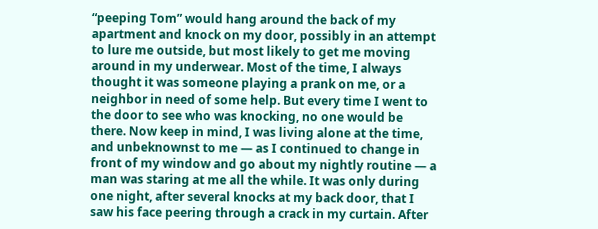“peeping Tom” would hang around the back of my apartment and knock on my door, possibly in an attempt to lure me outside, but most likely to get me moving around in my underwear. Most of the time, I always thought it was someone playing a prank on me, or a neighbor in need of some help. But every time I went to the door to see who was knocking, no one would be there. Now keep in mind, I was living alone at the time, and unbeknownst to me — as I continued to change in front of my window and go about my nightly routine — a man was staring at me all the while. It was only during one night, after several knocks at my back door, that I saw his face peering through a crack in my curtain. After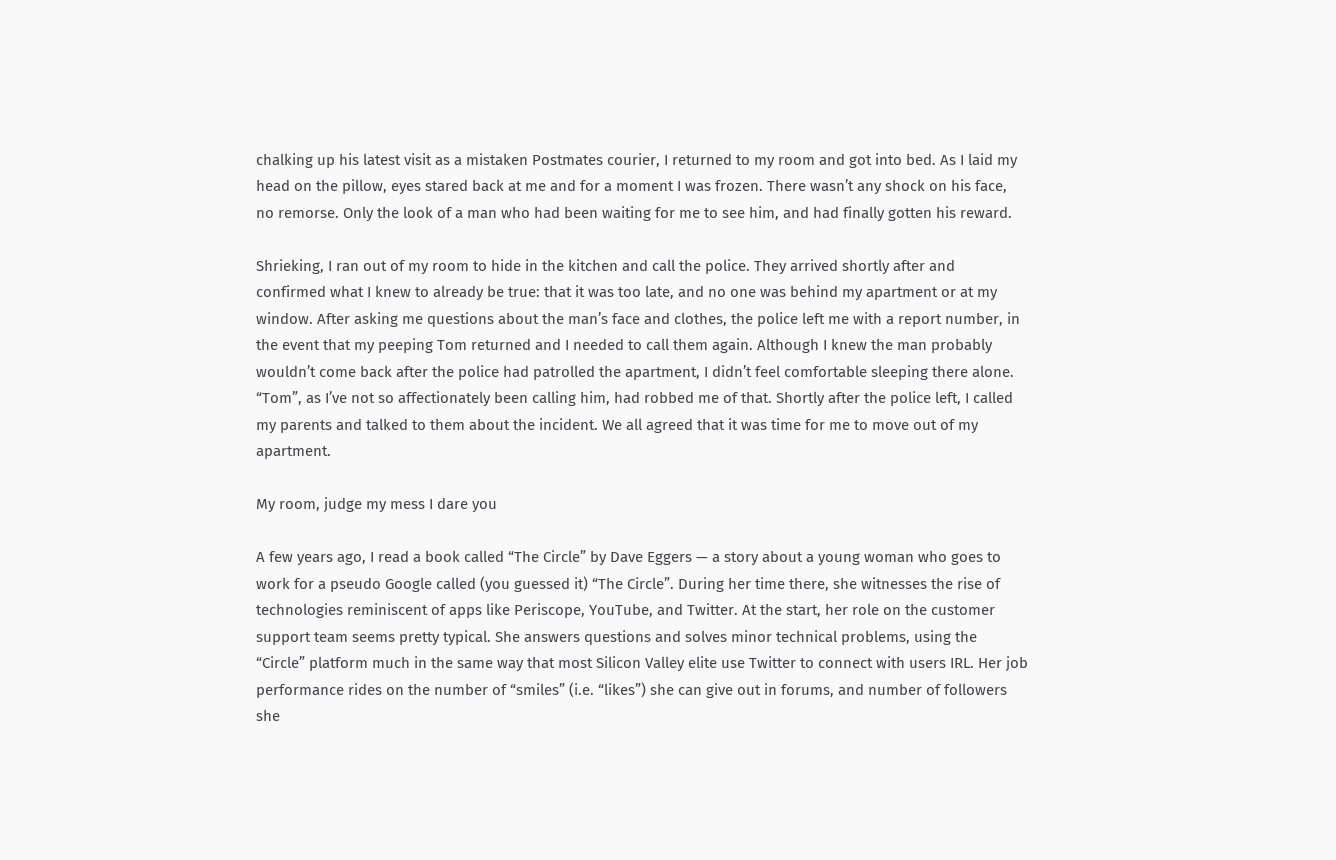chalking up his latest visit as a mistaken Postmates courier, I returned to my room and got into bed. As I laid my head on the pillow, eyes stared back at me and for a moment I was frozen. There wasn’t any shock on his face, no remorse. Only the look of a man who had been waiting for me to see him, and had finally gotten his reward.

Shrieking, I ran out of my room to hide in the kitchen and call the police. They arrived shortly after and confirmed what I knew to already be true: that it was too late, and no one was behind my apartment or at my window. After asking me questions about the man’s face and clothes, the police left me with a report number, in the event that my peeping Tom returned and I needed to call them again. Although I knew the man probably wouldn’t come back after the police had patrolled the apartment, I didn’t feel comfortable sleeping there alone. “Tom”, as I’ve not so affectionately been calling him, had robbed me of that. Shortly after the police left, I called my parents and talked to them about the incident. We all agreed that it was time for me to move out of my apartment.

My room, judge my mess I dare you

A few years ago, I read a book called “The Circle” by Dave Eggers — a story about a young woman who goes to work for a pseudo Google called (you guessed it) “The Circle”. During her time there, she witnesses the rise of technologies reminiscent of apps like Periscope, YouTube, and Twitter. At the start, her role on the customer support team seems pretty typical. She answers questions and solves minor technical problems, using the “Circle” platform much in the same way that most Silicon Valley elite use Twitter to connect with users IRL. Her job performance rides on the number of “smiles” (i.e. “likes”) she can give out in forums, and number of followers she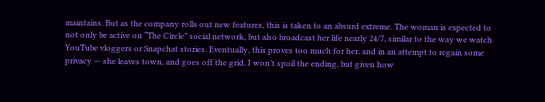maintains. But as the company rolls out new features, this is taken to an absurd extreme. The woman is expected to not only be active on “The Circle” social network, but also broadcast her life nearly 24/7, similar to the way we watch YouTube vloggers or Snapchat stories. Eventually, this proves too much for her, and in an attempt to regain some privacy — she leaves town, and goes off the grid. I won’t spoil the ending, but given how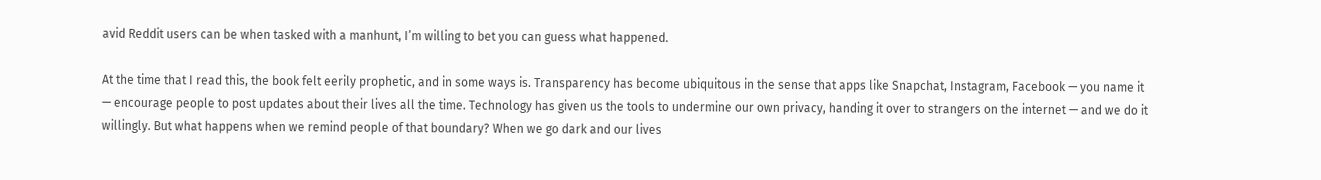avid Reddit users can be when tasked with a manhunt, I’m willing to bet you can guess what happened.

At the time that I read this, the book felt eerily prophetic, and in some ways is. Transparency has become ubiquitous in the sense that apps like Snapchat, Instagram, Facebook — you name it — encourage people to post updates about their lives all the time. Technology has given us the tools to undermine our own privacy, handing it over to strangers on the internet — and we do it willingly. But what happens when we remind people of that boundary? When we go dark and our lives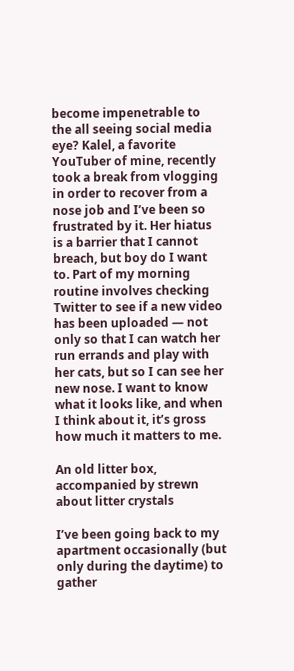become impenetrable to the all seeing social media eye? Kalel, a favorite YouTuber of mine, recently took a break from vlogging in order to recover from a nose job and I’ve been so frustrated by it. Her hiatus is a barrier that I cannot breach, but boy do I want to. Part of my morning routine involves checking Twitter to see if a new video has been uploaded — not only so that I can watch her run errands and play with her cats, but so I can see her new nose. I want to know what it looks like, and when I think about it, it’s gross how much it matters to me.

An old litter box, accompanied by strewn about litter crystals

I’ve been going back to my apartment occasionally (but only during the daytime) to gather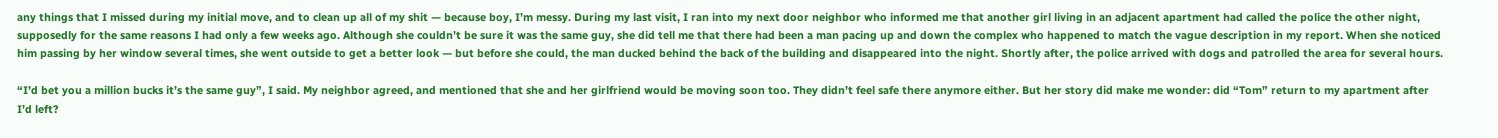any things that I missed during my initial move, and to clean up all of my shit — because boy, I’m messy. During my last visit, I ran into my next door neighbor who informed me that another girl living in an adjacent apartment had called the police the other night, supposedly for the same reasons I had only a few weeks ago. Although she couldn’t be sure it was the same guy, she did tell me that there had been a man pacing up and down the complex who happened to match the vague description in my report. When she noticed him passing by her window several times, she went outside to get a better look — but before she could, the man ducked behind the back of the building and disappeared into the night. Shortly after, the police arrived with dogs and patrolled the area for several hours.

“I’d bet you a million bucks it’s the same guy”, I said. My neighbor agreed, and mentioned that she and her girlfriend would be moving soon too. They didn’t feel safe there anymore either. But her story did make me wonder: did “Tom” return to my apartment after I’d left?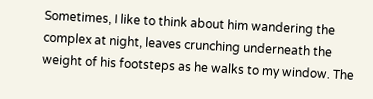Sometimes, I like to think about him wandering the complex at night, leaves crunching underneath the weight of his footsteps as he walks to my window. The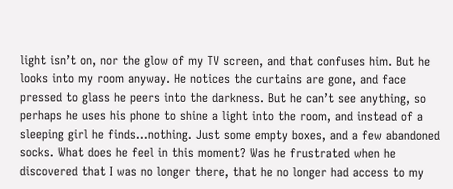light isn’t on, nor the glow of my TV screen, and that confuses him. But he looks into my room anyway. He notices the curtains are gone, and face pressed to glass he peers into the darkness. But he can’t see anything, so perhaps he uses his phone to shine a light into the room, and instead of a sleeping girl he finds…nothing. Just some empty boxes, and a few abandoned socks. What does he feel in this moment? Was he frustrated when he discovered that I was no longer there, that he no longer had access to my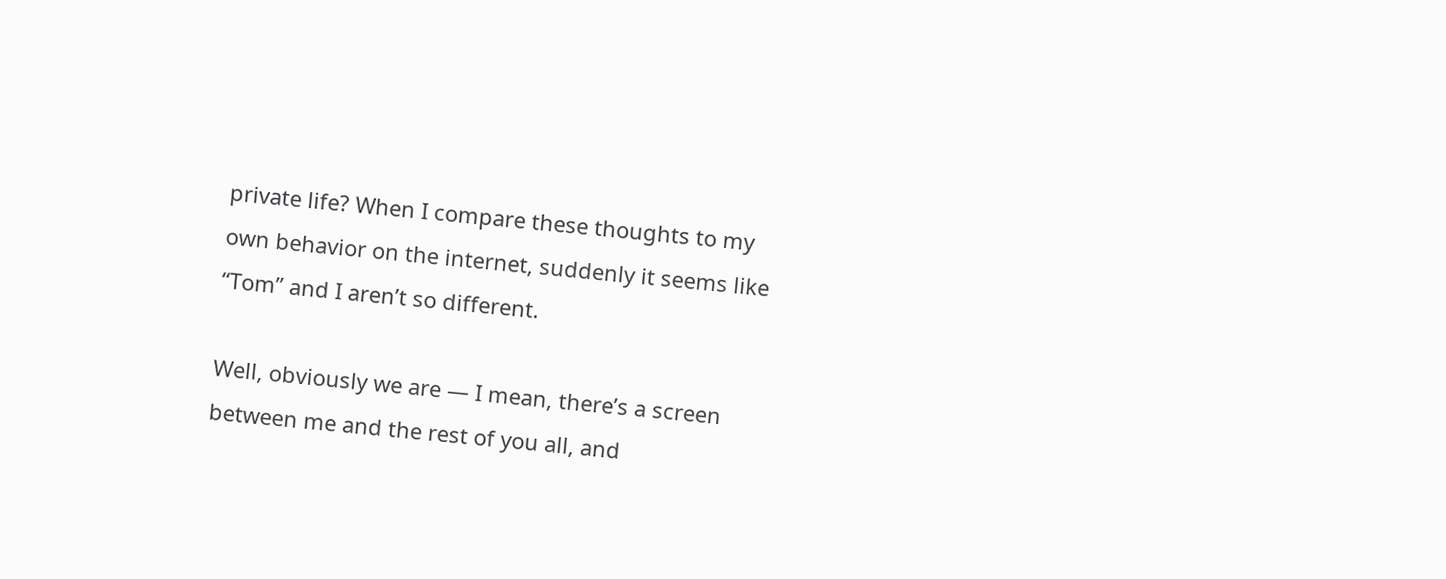private life? When I compare these thoughts to my own behavior on the internet, suddenly it seems like “Tom” and I aren’t so different.

Well, obviously we are — I mean, there’s a screen between me and the rest of you all, and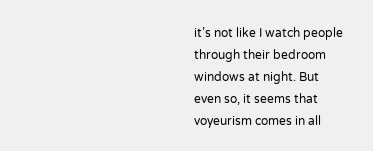it’s not like I watch people through their bedroom windows at night. But even so, it seems that voyeurism comes in all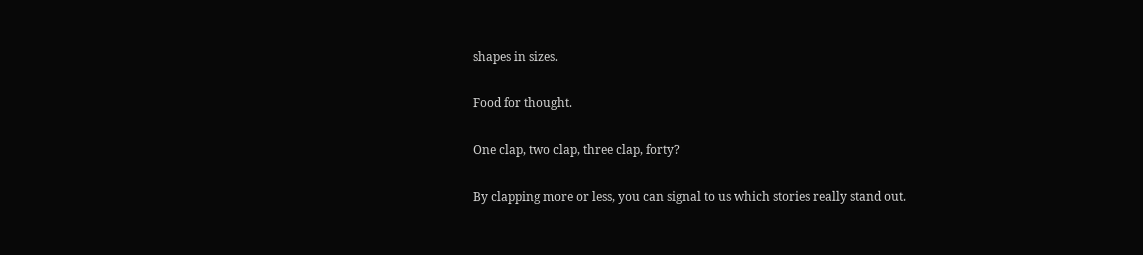shapes in sizes.

Food for thought.

One clap, two clap, three clap, forty?

By clapping more or less, you can signal to us which stories really stand out.